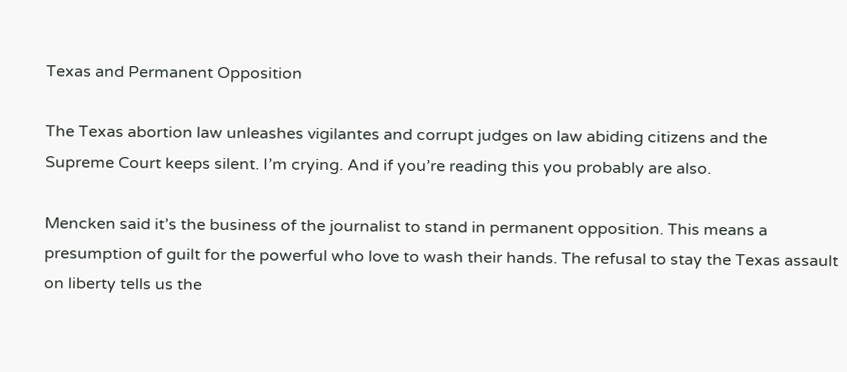Texas and Permanent Opposition

The Texas abortion law unleashes vigilantes and corrupt judges on law abiding citizens and the Supreme Court keeps silent. I’m crying. And if you’re reading this you probably are also.

Mencken said it’s the business of the journalist to stand in permanent opposition. This means a presumption of guilt for the powerful who love to wash their hands. The refusal to stay the Texas assault on liberty tells us the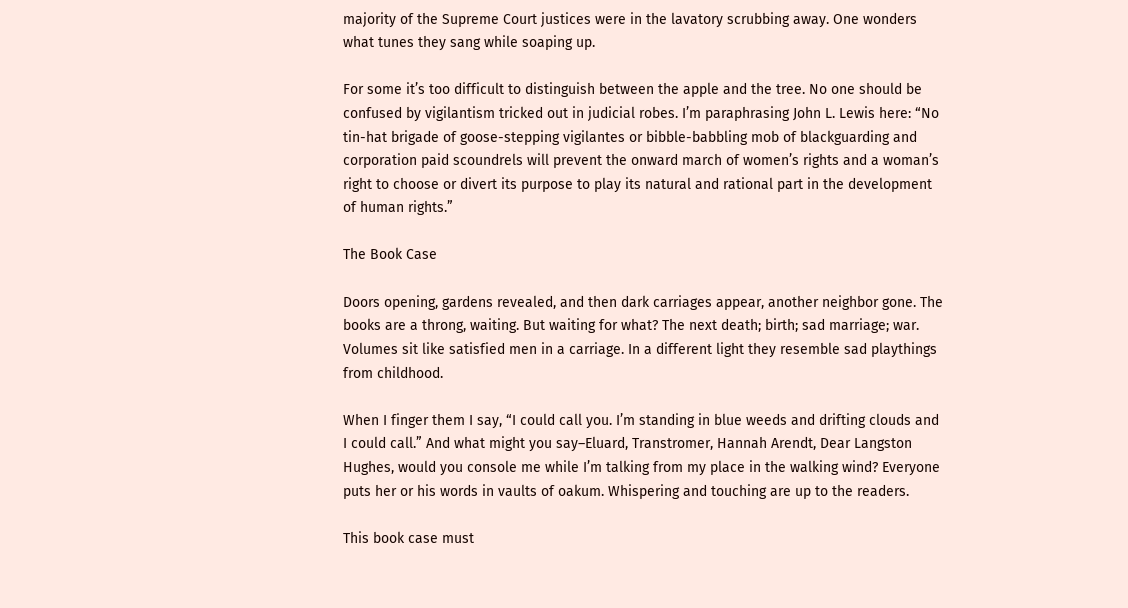majority of the Supreme Court justices were in the lavatory scrubbing away. One wonders what tunes they sang while soaping up.

For some it’s too difficult to distinguish between the apple and the tree. No one should be confused by vigilantism tricked out in judicial robes. I’m paraphrasing John L. Lewis here: “No tin-hat brigade of goose-stepping vigilantes or bibble-babbling mob of blackguarding and corporation paid scoundrels will prevent the onward march of women’s rights and a woman’s right to choose or divert its purpose to play its natural and rational part in the development of human rights.”

The Book Case

Doors opening, gardens revealed, and then dark carriages appear, another neighbor gone. The books are a throng, waiting. But waiting for what? The next death; birth; sad marriage; war. Volumes sit like satisfied men in a carriage. In a different light they resemble sad playthings from childhood.

When I finger them I say, “I could call you. I’m standing in blue weeds and drifting clouds and I could call.” And what might you say–Eluard, Transtromer, Hannah Arendt, Dear Langston Hughes, would you console me while I’m talking from my place in the walking wind? Everyone puts her or his words in vaults of oakum. Whispering and touching are up to the readers.

This book case must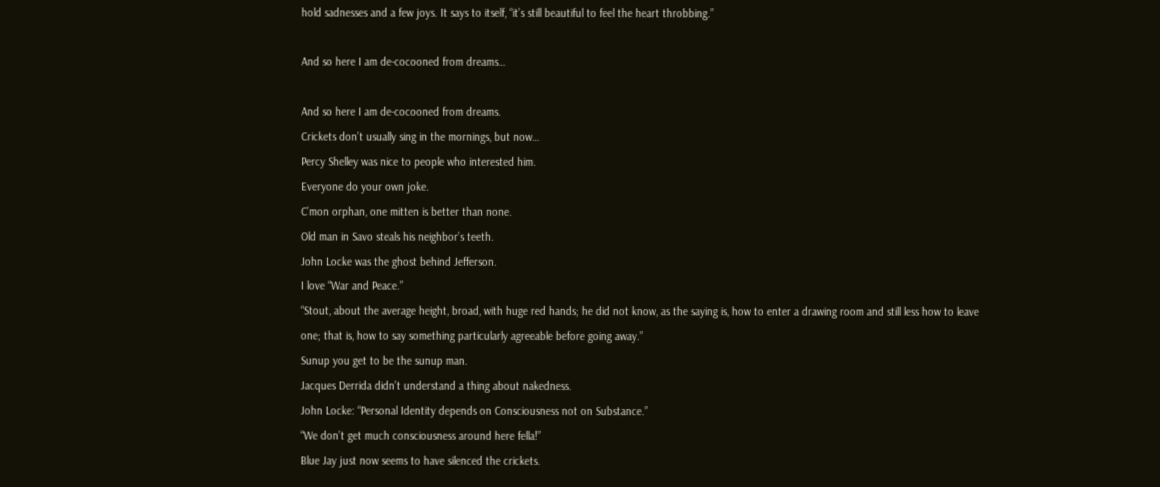hold sadnesses and a few joys. It says to itself, “it’s still beautiful to feel the heart throbbing.”

And so here I am de-cocooned from dreams…

And so here I am de-cocooned from dreams.
Crickets don’t usually sing in the mornings, but now…
Percy Shelley was nice to people who interested him.
Everyone do your own joke.
C’mon orphan, one mitten is better than none.
Old man in Savo steals his neighbor’s teeth.
John Locke was the ghost behind Jefferson.
I love “War and Peace.”
“Stout, about the average height, broad, with huge red hands; he did not know, as the saying is, how to enter a drawing room and still less how to leave one; that is, how to say something particularly agreeable before going away.”
Sunup you get to be the sunup man.
Jacques Derrida didn’t understand a thing about nakedness.
John Locke: “Personal Identity depends on Consciousness not on Substance.”
“We don’t get much consciousness around here fella!”
Blue Jay just now seems to have silenced the crickets.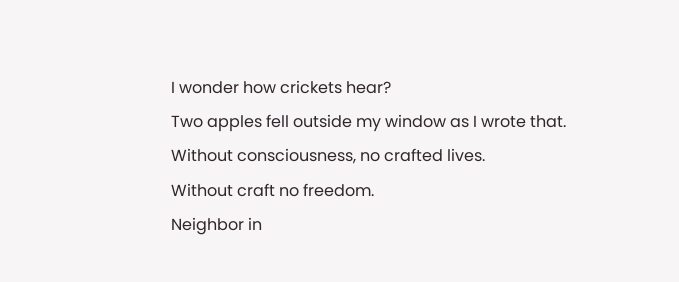I wonder how crickets hear?
Two apples fell outside my window as I wrote that.
Without consciousness, no crafted lives.
Without craft no freedom.
Neighbor in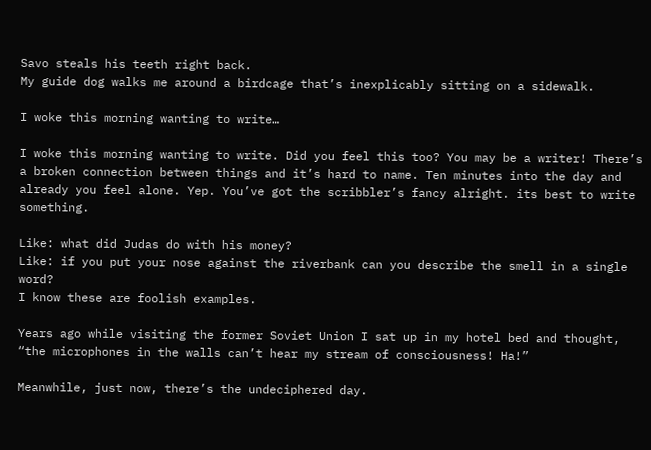Savo steals his teeth right back.
My guide dog walks me around a birdcage that’s inexplicably sitting on a sidewalk.

I woke this morning wanting to write…

I woke this morning wanting to write. Did you feel this too? You may be a writer! There’s a broken connection between things and it’s hard to name. Ten minutes into the day and already you feel alone. Yep. You’ve got the scribbler’s fancy alright. its best to write something.

Like: what did Judas do with his money?
Like: if you put your nose against the riverbank can you describe the smell in a single word?
I know these are foolish examples.

Years ago while visiting the former Soviet Union I sat up in my hotel bed and thought, “the microphones in the walls can’t hear my stream of consciousness! Ha!”

Meanwhile, just now, there’s the undeciphered day.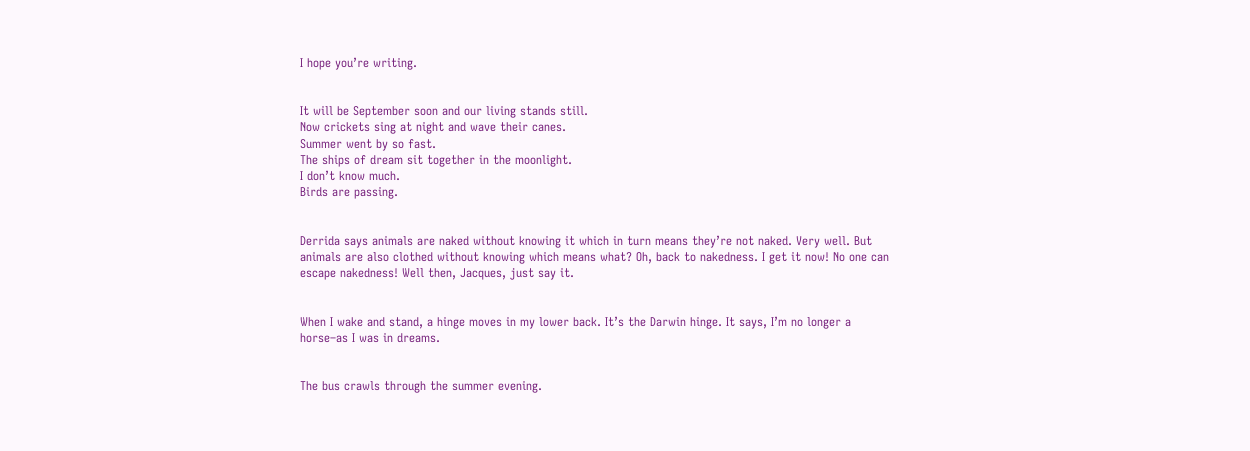I hope you’re writing.


It will be September soon and our living stands still.
Now crickets sing at night and wave their canes.
Summer went by so fast.
The ships of dream sit together in the moonlight.
I don’t know much.
Birds are passing.


Derrida says animals are naked without knowing it which in turn means they’re not naked. Very well. But animals are also clothed without knowing which means what? Oh, back to nakedness. I get it now! No one can escape nakedness! Well then, Jacques, just say it.


When I wake and stand, a hinge moves in my lower back. It’s the Darwin hinge. It says, I’m no longer a horse–as I was in dreams.


The bus crawls through the summer evening.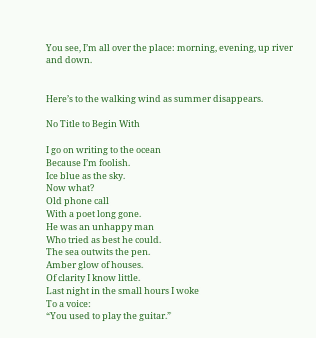You see, I’m all over the place: morning, evening, up river and down.


Here’s to the walking wind as summer disappears.

No Title to Begin With

I go on writing to the ocean
Because I’m foolish.
Ice blue as the sky.
Now what?
Old phone call
With a poet long gone.
He was an unhappy man
Who tried as best he could.
The sea outwits the pen.
Amber glow of houses.
Of clarity I know little.
Last night in the small hours I woke
To a voice:
“You used to play the guitar.”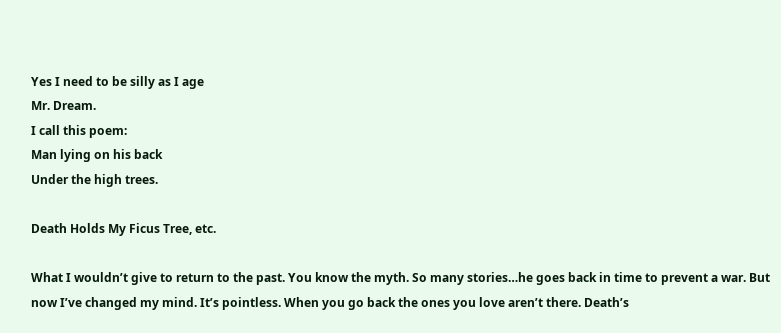Yes I need to be silly as I age
Mr. Dream.
I call this poem:
Man lying on his back
Under the high trees.

Death Holds My Ficus Tree, etc.

What I wouldn’t give to return to the past. You know the myth. So many stories…he goes back in time to prevent a war. But now I’ve changed my mind. It’s pointless. When you go back the ones you love aren’t there. Death’s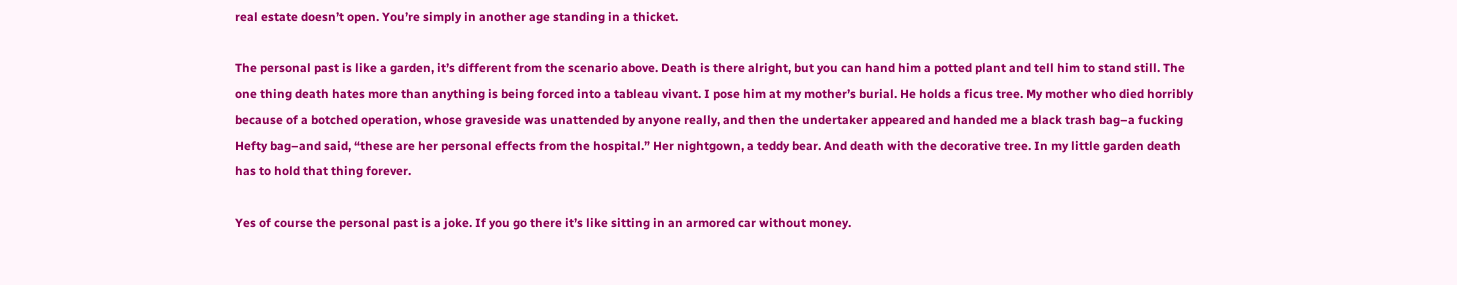real estate doesn’t open. You’re simply in another age standing in a thicket.

The personal past is like a garden, it’s different from the scenario above. Death is there alright, but you can hand him a potted plant and tell him to stand still. The one thing death hates more than anything is being forced into a tableau vivant. I pose him at my mother’s burial. He holds a ficus tree. My mother who died horribly because of a botched operation, whose graveside was unattended by anyone really, and then the undertaker appeared and handed me a black trash bag–a fucking Hefty bag–and said, “these are her personal effects from the hospital.” Her nightgown, a teddy bear. And death with the decorative tree. In my little garden death has to hold that thing forever.

Yes of course the personal past is a joke. If you go there it’s like sitting in an armored car without money.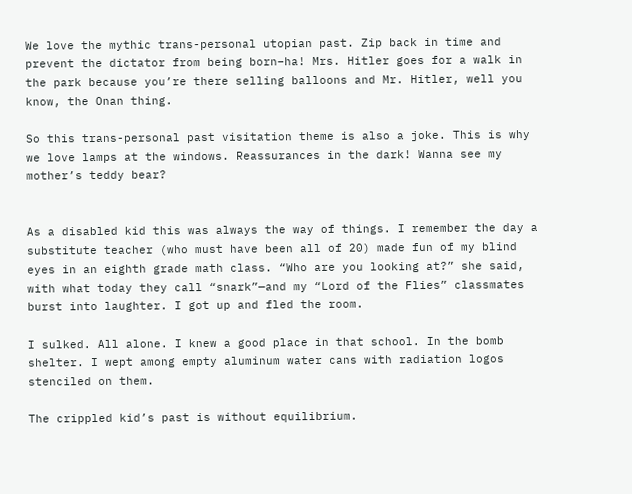We love the mythic trans-personal utopian past. Zip back in time and prevent the dictator from being born–ha! Mrs. Hitler goes for a walk in the park because you’re there selling balloons and Mr. Hitler, well you know, the Onan thing.

So this trans-personal past visitation theme is also a joke. This is why we love lamps at the windows. Reassurances in the dark! Wanna see my mother’s teddy bear?


As a disabled kid this was always the way of things. I remember the day a substitute teacher (who must have been all of 20) made fun of my blind eyes in an eighth grade math class. “Who are you looking at?” she said, with what today they call “snark”—and my “Lord of the Flies” classmates burst into laughter. I got up and fled the room.

I sulked. All alone. I knew a good place in that school. In the bomb shelter. I wept among empty aluminum water cans with radiation logos stenciled on them.

The crippled kid’s past is without equilibrium.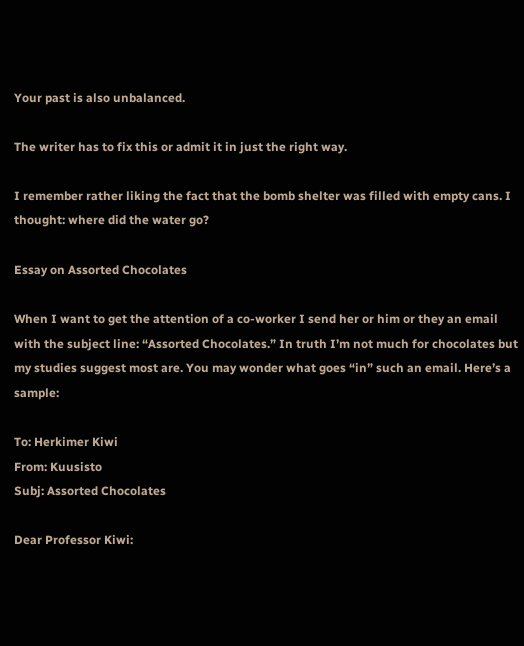Your past is also unbalanced.

The writer has to fix this or admit it in just the right way.

I remember rather liking the fact that the bomb shelter was filled with empty cans. I thought: where did the water go?

Essay on Assorted Chocolates

When I want to get the attention of a co-worker I send her or him or they an email with the subject line: “Assorted Chocolates.” In truth I’m not much for chocolates but my studies suggest most are. You may wonder what goes “in” such an email. Here’s a sample:

To: Herkimer Kiwi
From: Kuusisto
Subj: Assorted Chocolates

Dear Professor Kiwi: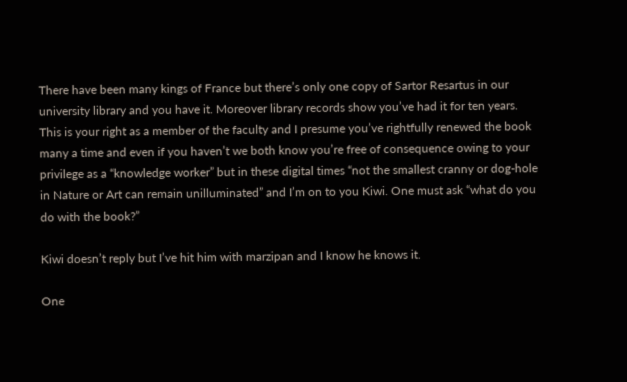There have been many kings of France but there’s only one copy of Sartor Resartus in our university library and you have it. Moreover library records show you’ve had it for ten years. This is your right as a member of the faculty and I presume you’ve rightfully renewed the book many a time and even if you haven’t we both know you’re free of consequence owing to your privilege as a “knowledge worker” but in these digital times “not the smallest cranny or dog-hole in Nature or Art can remain unilluminated” and I’m on to you Kiwi. One must ask “what do you do with the book?”

Kiwi doesn’t reply but I’ve hit him with marzipan and I know he knows it.

One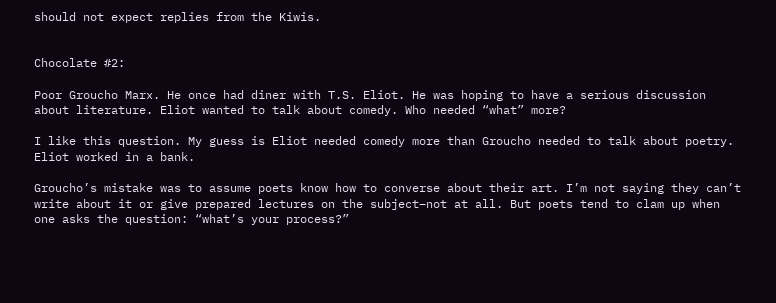should not expect replies from the Kiwis.


Chocolate #2:

Poor Groucho Marx. He once had diner with T.S. Eliot. He was hoping to have a serious discussion about literature. Eliot wanted to talk about comedy. Who needed “what” more?

I like this question. My guess is Eliot needed comedy more than Groucho needed to talk about poetry. Eliot worked in a bank.

Groucho’s mistake was to assume poets know how to converse about their art. I’m not saying they can’t write about it or give prepared lectures on the subject–not at all. But poets tend to clam up when one asks the question: “what’s your process?”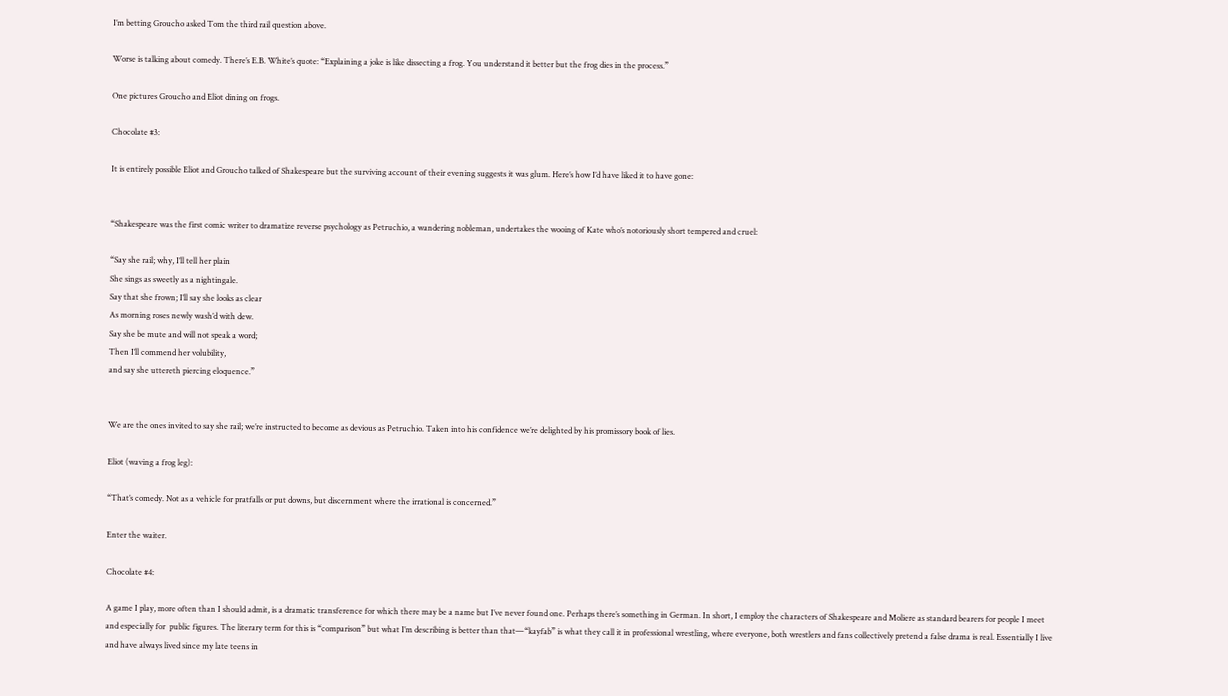I’m betting Groucho asked Tom the third rail question above.

Worse is talking about comedy. There’s E.B. White’s quote: “Explaining a joke is like dissecting a frog. You understand it better but the frog dies in the process.”

One pictures Groucho and Eliot dining on frogs.

Chocolate #3:

It is entirely possible Eliot and Groucho talked of Shakespeare but the surviving account of their evening suggests it was glum. Here’s how I’d have liked it to have gone:


“Shakespeare was the first comic writer to dramatize reverse psychology as Petruchio, a wandering nobleman, undertakes the wooing of Kate who’s notoriously short tempered and cruel:

“Say she rail; why, I’ll tell her plain
She sings as sweetly as a nightingale.
Say that she frown; I’ll say she looks as clear
As morning roses newly wash’d with dew.
Say she be mute and will not speak a word;
Then I’ll commend her volubility,
and say she uttereth piercing eloquence.”


We are the ones invited to say she rail; we’re instructed to become as devious as Petruchio. Taken into his confidence we’re delighted by his promissory book of lies.

Eliot (waving a frog leg):

“That’s comedy. Not as a vehicle for pratfalls or put downs, but discernment where the irrational is concerned.”

Enter the waiter.

Chocolate #4:

A game I play, more often than I should admit, is a dramatic transference for which there may be a name but I’ve never found one. Perhaps there’s something in German. In short, I employ the characters of Shakespeare and Moliere as standard bearers for people I meet and especially for  public figures. The literary term for this is “comparison” but what I’m describing is better than that—“kayfab” is what they call it in professional wrestling, where everyone, both wrestlers and fans collectively pretend a false drama is real. Essentially I live and have always lived since my late teens in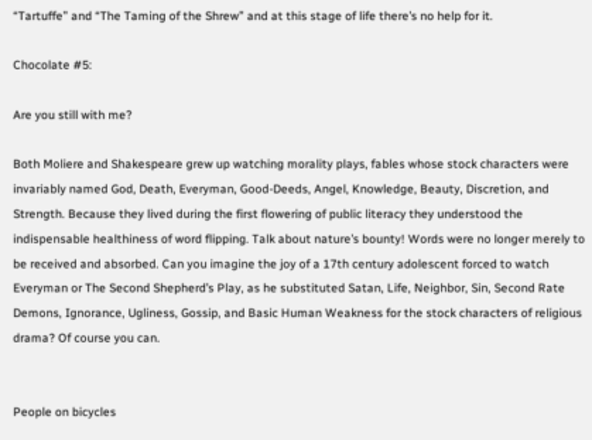“Tartuffe” and “The Taming of the Shrew” and at this stage of life there’s no help for it.

Chocolate #5:

Are you still with me?

Both Moliere and Shakespeare grew up watching morality plays, fables whose stock characters were invariably named God, Death, Everyman, Good-Deeds, Angel, Knowledge, Beauty, Discretion, and Strength. Because they lived during the first flowering of public literacy they understood the indispensable healthiness of word flipping. Talk about nature’s bounty! Words were no longer merely to be received and absorbed. Can you imagine the joy of a 17th century adolescent forced to watch Everyman or The Second Shepherd’s Play, as he substituted Satan, Life, Neighbor, Sin, Second Rate Demons, Ignorance, Ugliness, Gossip, and Basic Human Weakness for the stock characters of religious drama? Of course you can.


People on bicycles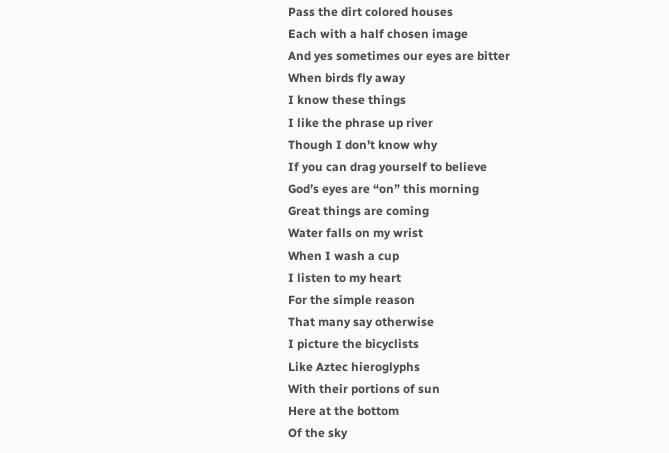Pass the dirt colored houses
Each with a half chosen image
And yes sometimes our eyes are bitter
When birds fly away
I know these things
I like the phrase up river
Though I don’t know why
If you can drag yourself to believe
God’s eyes are “on” this morning
Great things are coming
Water falls on my wrist
When I wash a cup
I listen to my heart
For the simple reason
That many say otherwise
I picture the bicyclists
Like Aztec hieroglyphs
With their portions of sun
Here at the bottom
Of the sky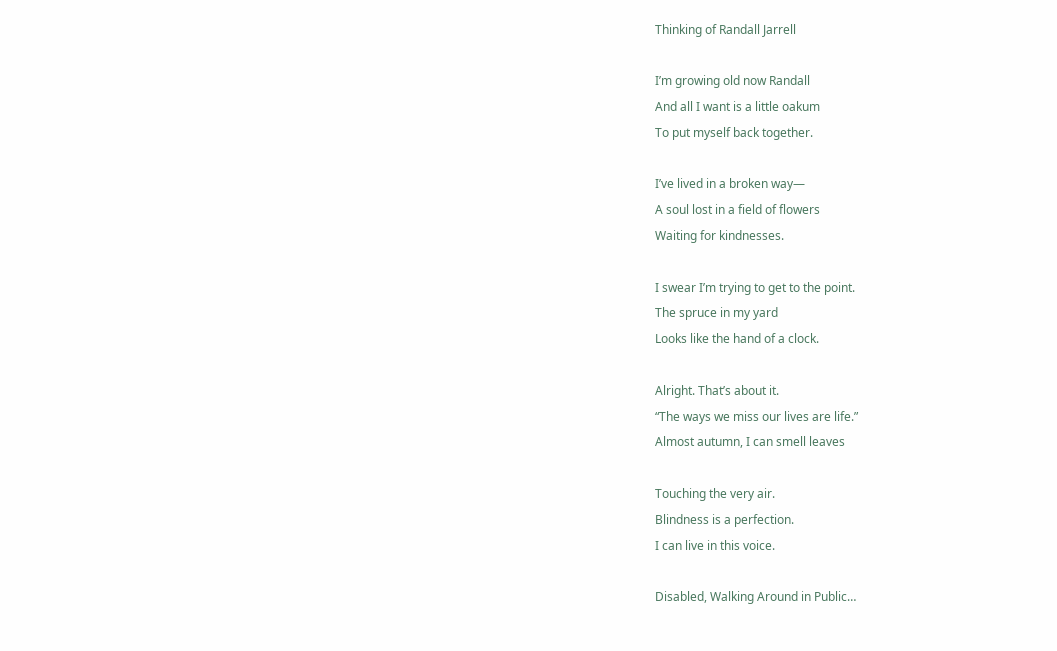Thinking of Randall Jarrell

I’m growing old now Randall
And all I want is a little oakum
To put myself back together.

I’ve lived in a broken way—
A soul lost in a field of flowers
Waiting for kindnesses.

I swear I’m trying to get to the point.
The spruce in my yard
Looks like the hand of a clock.

Alright. That’s about it.
“The ways we miss our lives are life.”
Almost autumn, I can smell leaves

Touching the very air.
Blindness is a perfection.
I can live in this voice.

Disabled, Walking Around in Public…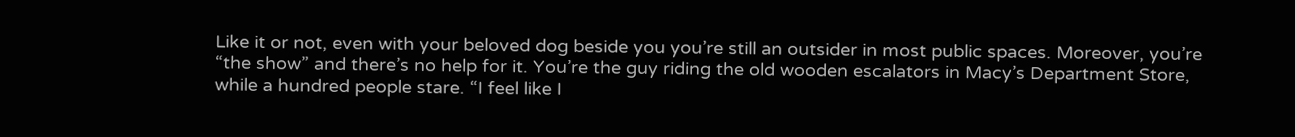Like it or not, even with your beloved dog beside you you’re still an outsider in most public spaces. Moreover, you’re “the show” and there’s no help for it. You’re the guy riding the old wooden escalators in Macy’s Department Store, while a hundred people stare. “I feel like I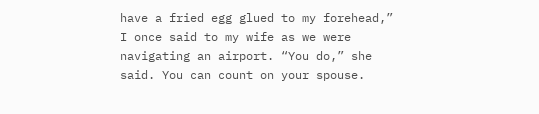have a fried egg glued to my forehead,” I once said to my wife as we were navigating an airport. “You do,” she said. You can count on your spouse.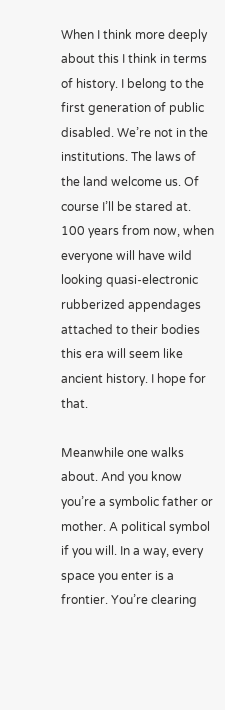When I think more deeply about this I think in terms of history. I belong to the first generation of public disabled. We’re not in the institutions. The laws of the land welcome us. Of course I’ll be stared at. 100 years from now, when everyone will have wild looking quasi-electronic rubberized appendages attached to their bodies this era will seem like ancient history. I hope for that.

Meanwhile one walks about. And you know you’re a symbolic father or mother. A political symbol if you will. In a way, every space you enter is a frontier. You’re clearing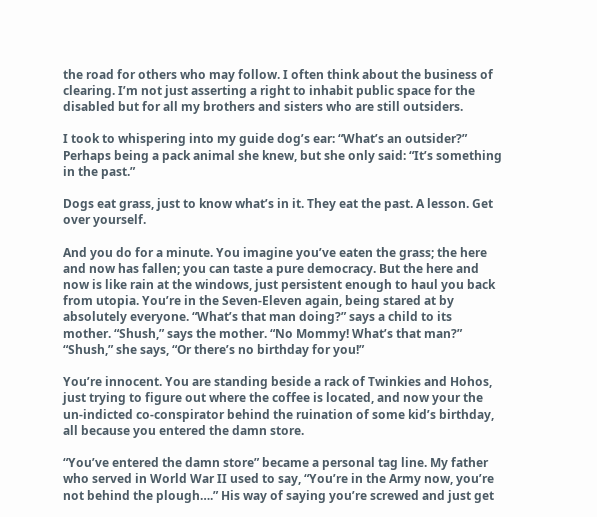the road for others who may follow. I often think about the business of clearing. I’m not just asserting a right to inhabit public space for the disabled but for all my brothers and sisters who are still outsiders.

I took to whispering into my guide dog’s ear: “What’s an outsider?” Perhaps being a pack animal she knew, but she only said: “It’s something in the past.”

Dogs eat grass, just to know what’s in it. They eat the past. A lesson. Get over yourself.

And you do for a minute. You imagine you’ve eaten the grass; the here and now has fallen; you can taste a pure democracy. But the here and now is like rain at the windows, just persistent enough to haul you back from utopia. You’re in the Seven-Eleven again, being stared at by absolutely everyone. “What’s that man doing?” says a child to its mother. “Shush,” says the mother. “No Mommy! What’s that man?” “Shush,” she says, “Or there’s no birthday for you!”

You’re innocent. You are standing beside a rack of Twinkies and Hohos, just trying to figure out where the coffee is located, and now your the un-indicted co-conspirator behind the ruination of some kid’s birthday, all because you entered the damn store.

“You’ve entered the damn store” became a personal tag line. My father who served in World War II used to say, “You’re in the Army now, you’re not behind the plough….” His way of saying you’re screwed and just get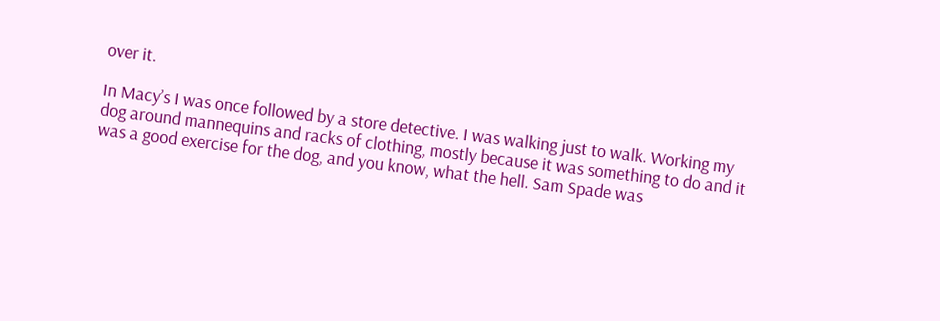over it.

In Macy’s I was once followed by a store detective. I was walking just to walk. Working my dog around mannequins and racks of clothing, mostly because it was something to do and it was a good exercise for the dog, and you know, what the hell. Sam Spade was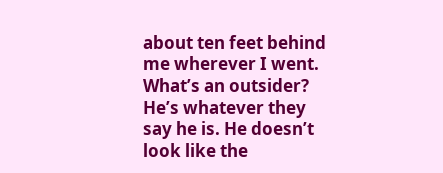about ten feet behind me wherever I went. What’s an outsider? He’s whatever they say he is. He doesn’t look like the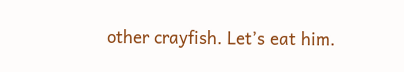other crayfish. Let’s eat him.